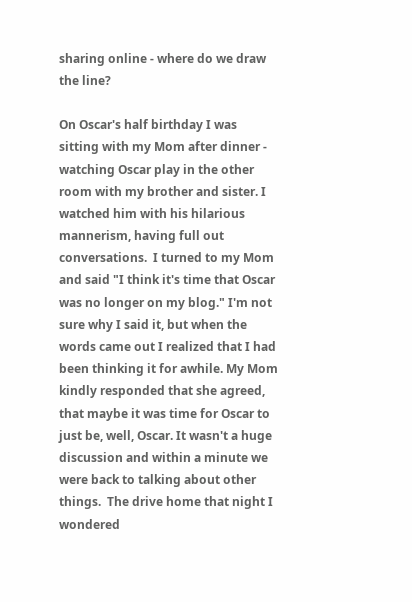sharing online - where do we draw the line?

On Oscar's half birthday I was sitting with my Mom after dinner - watching Oscar play in the other room with my brother and sister. I watched him with his hilarious mannerism, having full out conversations.  I turned to my Mom and said "I think it's time that Oscar was no longer on my blog." I'm not sure why I said it, but when the words came out I realized that I had been thinking it for awhile. My Mom kindly responded that she agreed, that maybe it was time for Oscar to just be, well, Oscar. It wasn't a huge discussion and within a minute we were back to talking about other things.  The drive home that night I wondered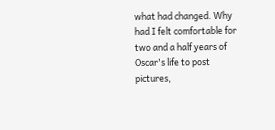what had changed. Why had I felt comfortable for two and a half years of Oscar's life to post pictures,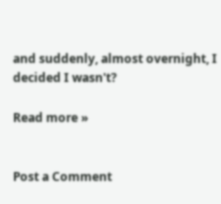and suddenly, almost overnight, I decided I wasn't?

Read more »


Post a Comment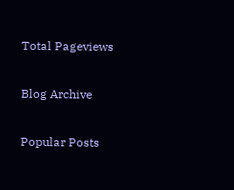Total Pageviews

Blog Archive

Popular Posts